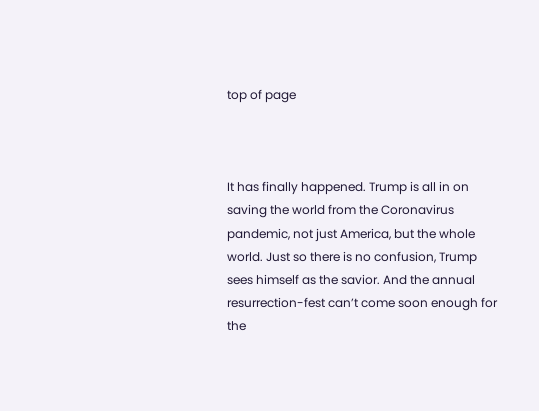top of page



It has finally happened. Trump is all in on saving the world from the Coronavirus pandemic, not just America, but the whole world. Just so there is no confusion, Trump sees himself as the savior. And the annual resurrection-fest can’t come soon enough for the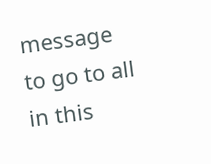message to go to all in this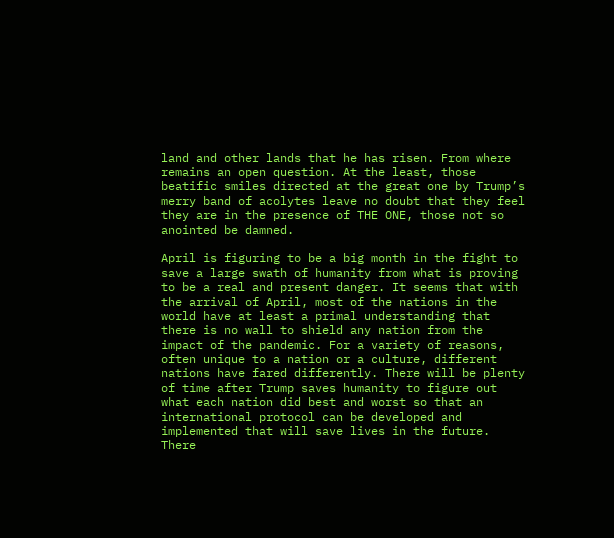land and other lands that he has risen. From where remains an open question. At the least, those beatific smiles directed at the great one by Trump’s merry band of acolytes leave no doubt that they feel they are in the presence of THE ONE, those not so anointed be damned.

April is figuring to be a big month in the fight to save a large swath of humanity from what is proving to be a real and present danger. It seems that with the arrival of April, most of the nations in the world have at least a primal understanding that there is no wall to shield any nation from the impact of the pandemic. For a variety of reasons, often unique to a nation or a culture, different nations have fared differently. There will be plenty of time after Trump saves humanity to figure out what each nation did best and worst so that an international protocol can be developed and implemented that will save lives in the future. There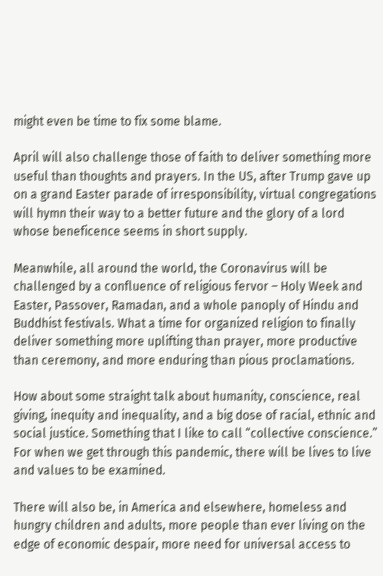might even be time to fix some blame.

April will also challenge those of faith to deliver something more useful than thoughts and prayers. In the US, after Trump gave up on a grand Easter parade of irresponsibility, virtual congregations will hymn their way to a better future and the glory of a lord whose beneficence seems in short supply.

Meanwhile, all around the world, the Coronavirus will be challenged by a confluence of religious fervor – Holy Week and Easter, Passover, Ramadan, and a whole panoply of Hindu and Buddhist festivals. What a time for organized religion to finally deliver something more uplifting than prayer, more productive than ceremony, and more enduring than pious proclamations.

How about some straight talk about humanity, conscience, real giving, inequity and inequality, and a big dose of racial, ethnic and social justice. Something that I like to call “collective conscience.” For when we get through this pandemic, there will be lives to live and values to be examined.

There will also be, in America and elsewhere, homeless and hungry children and adults, more people than ever living on the edge of economic despair, more need for universal access to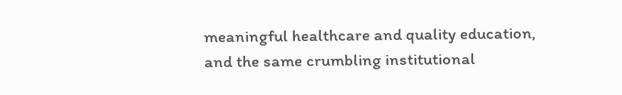meaningful healthcare and quality education, and the same crumbling institutional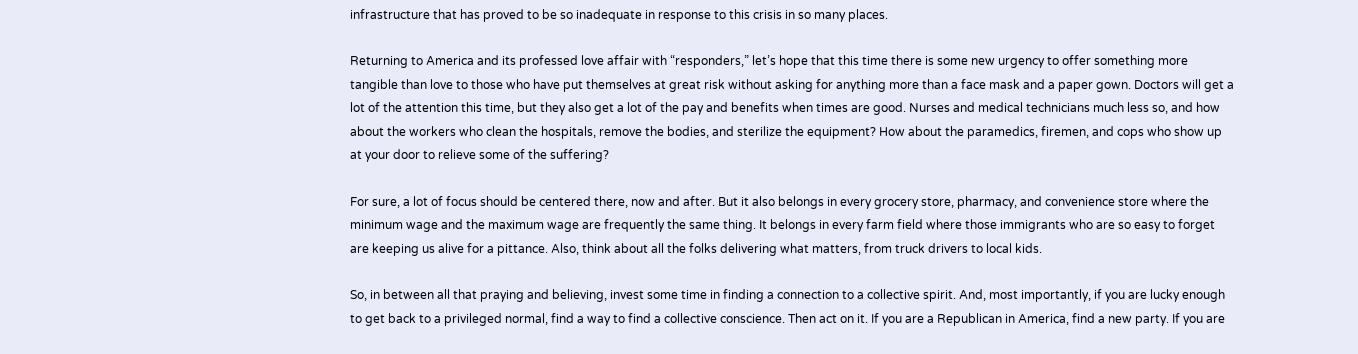infrastructure that has proved to be so inadequate in response to this crisis in so many places.

Returning to America and its professed love affair with “responders,” let’s hope that this time there is some new urgency to offer something more tangible than love to those who have put themselves at great risk without asking for anything more than a face mask and a paper gown. Doctors will get a lot of the attention this time, but they also get a lot of the pay and benefits when times are good. Nurses and medical technicians much less so, and how about the workers who clean the hospitals, remove the bodies, and sterilize the equipment? How about the paramedics, firemen, and cops who show up at your door to relieve some of the suffering?

For sure, a lot of focus should be centered there, now and after. But it also belongs in every grocery store, pharmacy, and convenience store where the minimum wage and the maximum wage are frequently the same thing. It belongs in every farm field where those immigrants who are so easy to forget are keeping us alive for a pittance. Also, think about all the folks delivering what matters, from truck drivers to local kids.

So, in between all that praying and believing, invest some time in finding a connection to a collective spirit. And, most importantly, if you are lucky enough to get back to a privileged normal, find a way to find a collective conscience. Then act on it. If you are a Republican in America, find a new party. If you are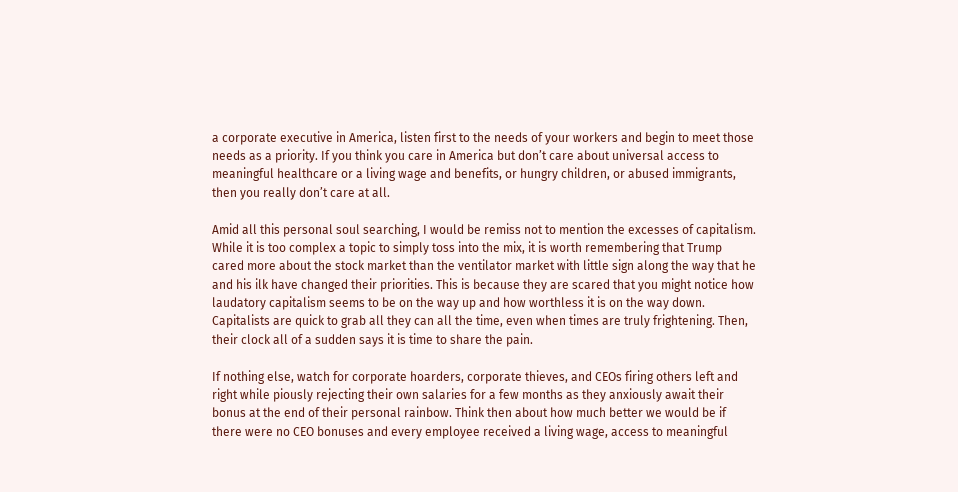a corporate executive in America, listen first to the needs of your workers and begin to meet those needs as a priority. If you think you care in America but don’t care about universal access to meaningful healthcare or a living wage and benefits, or hungry children, or abused immigrants, then you really don’t care at all.

Amid all this personal soul searching, I would be remiss not to mention the excesses of capitalism. While it is too complex a topic to simply toss into the mix, it is worth remembering that Trump cared more about the stock market than the ventilator market with little sign along the way that he and his ilk have changed their priorities. This is because they are scared that you might notice how laudatory capitalism seems to be on the way up and how worthless it is on the way down. Capitalists are quick to grab all they can all the time, even when times are truly frightening. Then, their clock all of a sudden says it is time to share the pain.

If nothing else, watch for corporate hoarders, corporate thieves, and CEOs firing others left and right while piously rejecting their own salaries for a few months as they anxiously await their bonus at the end of their personal rainbow. Think then about how much better we would be if there were no CEO bonuses and every employee received a living wage, access to meaningful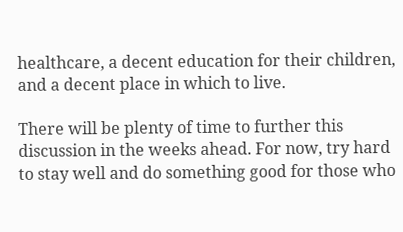healthcare, a decent education for their children, and a decent place in which to live.

There will be plenty of time to further this discussion in the weeks ahead. For now, try hard to stay well and do something good for those who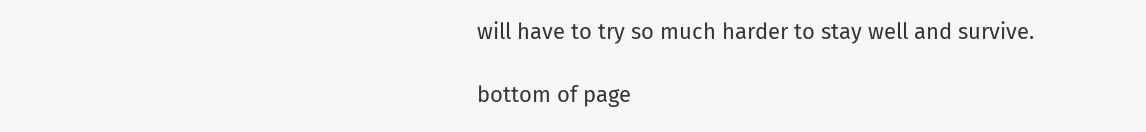will have to try so much harder to stay well and survive.

bottom of page